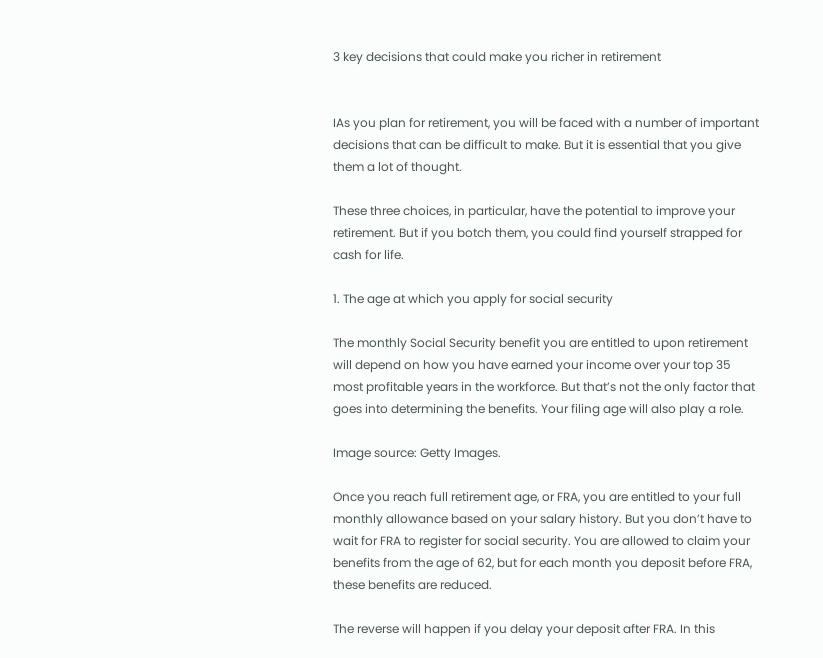3 key decisions that could make you richer in retirement


IAs you plan for retirement, you will be faced with a number of important decisions that can be difficult to make. But it is essential that you give them a lot of thought.

These three choices, in particular, have the potential to improve your retirement. But if you botch them, you could find yourself strapped for cash for life.

1. The age at which you apply for social security

The monthly Social Security benefit you are entitled to upon retirement will depend on how you have earned your income over your top 35 most profitable years in the workforce. But that’s not the only factor that goes into determining the benefits. Your filing age will also play a role.

Image source: Getty Images.

Once you reach full retirement age, or FRA, you are entitled to your full monthly allowance based on your salary history. But you don’t have to wait for FRA to register for social security. You are allowed to claim your benefits from the age of 62, but for each month you deposit before FRA, these benefits are reduced.

The reverse will happen if you delay your deposit after FRA. In this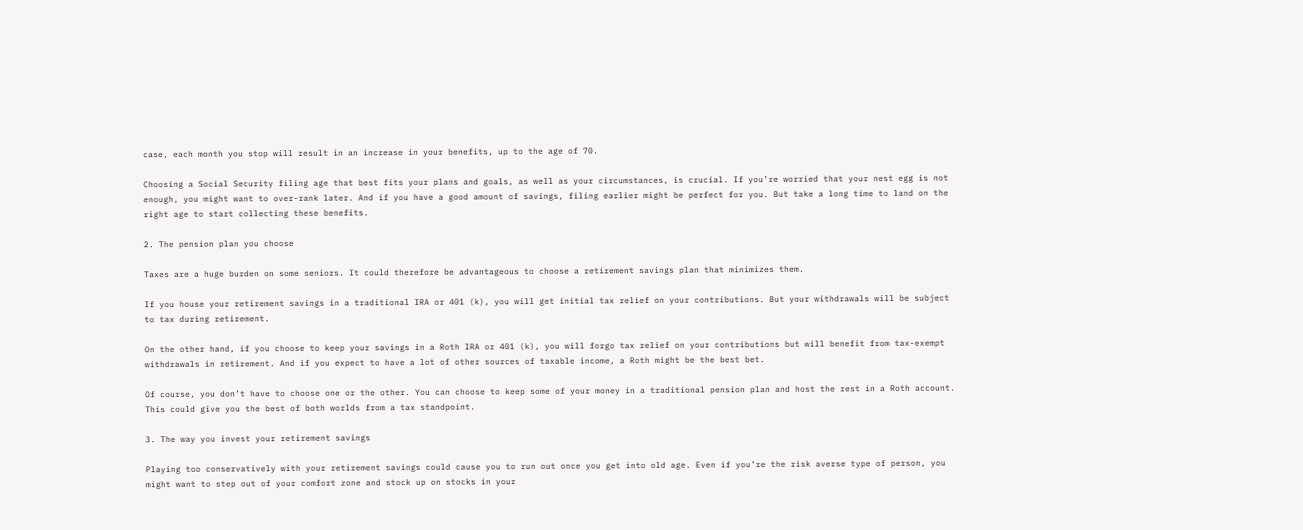case, each month you stop will result in an increase in your benefits, up to the age of 70.

Choosing a Social Security filing age that best fits your plans and goals, as well as your circumstances, is crucial. If you’re worried that your nest egg is not enough, you might want to over-rank later. And if you have a good amount of savings, filing earlier might be perfect for you. But take a long time to land on the right age to start collecting these benefits.

2. The pension plan you choose

Taxes are a huge burden on some seniors. It could therefore be advantageous to choose a retirement savings plan that minimizes them.

If you house your retirement savings in a traditional IRA or 401 (k), you will get initial tax relief on your contributions. But your withdrawals will be subject to tax during retirement.

On the other hand, if you choose to keep your savings in a Roth IRA or 401 (k), you will forgo tax relief on your contributions but will benefit from tax-exempt withdrawals in retirement. And if you expect to have a lot of other sources of taxable income, a Roth might be the best bet.

Of course, you don’t have to choose one or the other. You can choose to keep some of your money in a traditional pension plan and host the rest in a Roth account. This could give you the best of both worlds from a tax standpoint.

3. The way you invest your retirement savings

Playing too conservatively with your retirement savings could cause you to run out once you get into old age. Even if you’re the risk averse type of person, you might want to step out of your comfort zone and stock up on stocks in your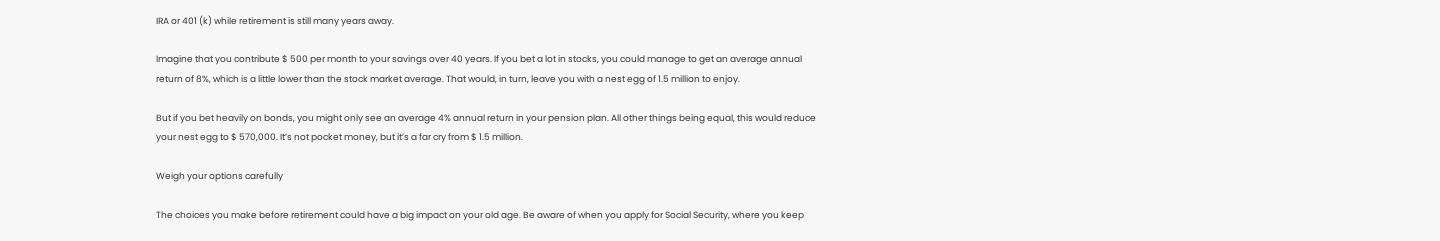IRA or 401 (k) while retirement is still many years away.

Imagine that you contribute $ 500 per month to your savings over 40 years. If you bet a lot in stocks, you could manage to get an average annual return of 8%, which is a little lower than the stock market average. That would, in turn, leave you with a nest egg of 1.5 million to enjoy.

But if you bet heavily on bonds, you might only see an average 4% annual return in your pension plan. All other things being equal, this would reduce your nest egg to $ 570,000. It’s not pocket money, but it’s a far cry from $ 1.5 million.

Weigh your options carefully

The choices you make before retirement could have a big impact on your old age. Be aware of when you apply for Social Security, where you keep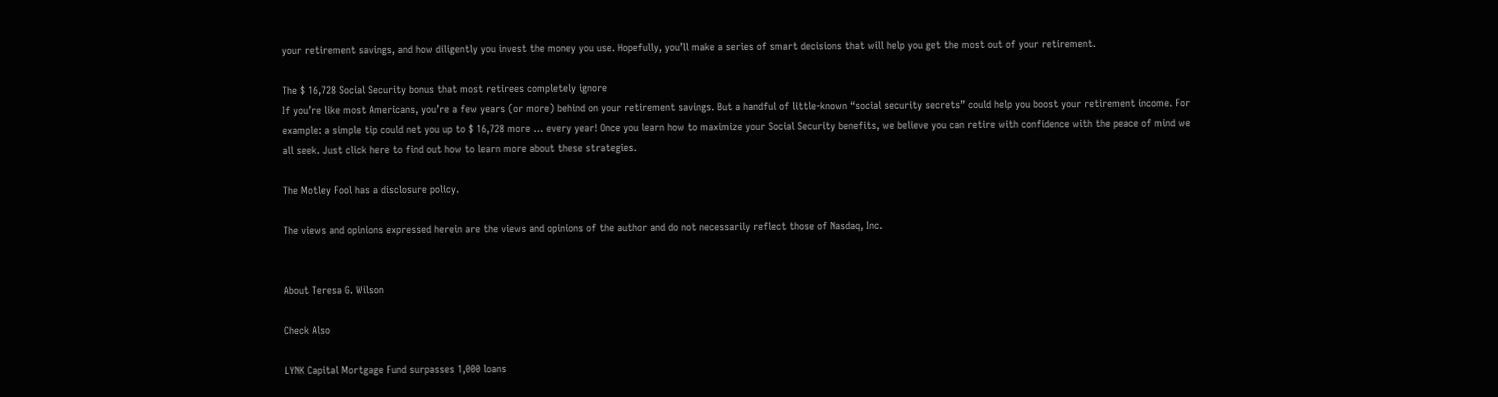your retirement savings, and how diligently you invest the money you use. Hopefully, you’ll make a series of smart decisions that will help you get the most out of your retirement.

The $ 16,728 Social Security bonus that most retirees completely ignore
If you’re like most Americans, you’re a few years (or more) behind on your retirement savings. But a handful of little-known “social security secrets” could help you boost your retirement income. For example: a simple tip could net you up to $ 16,728 more … every year! Once you learn how to maximize your Social Security benefits, we believe you can retire with confidence with the peace of mind we all seek. Just click here to find out how to learn more about these strategies.

The Motley Fool has a disclosure policy.

The views and opinions expressed herein are the views and opinions of the author and do not necessarily reflect those of Nasdaq, Inc.


About Teresa G. Wilson

Check Also

LYNK Capital Mortgage Fund surpasses 1,000 loans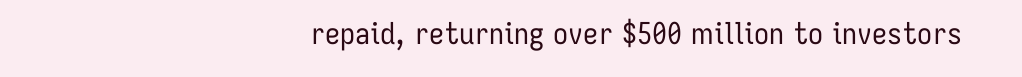repaid, returning over $500 million to investors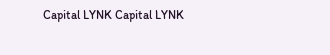Capital LYNK Capital LYNK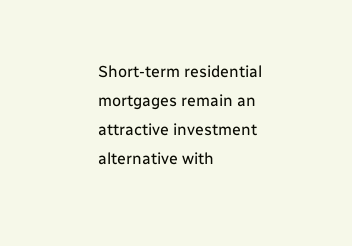Short-term residential mortgages remain an attractive investment alternative with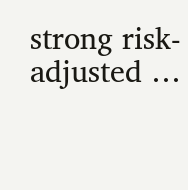strong risk-adjusted …